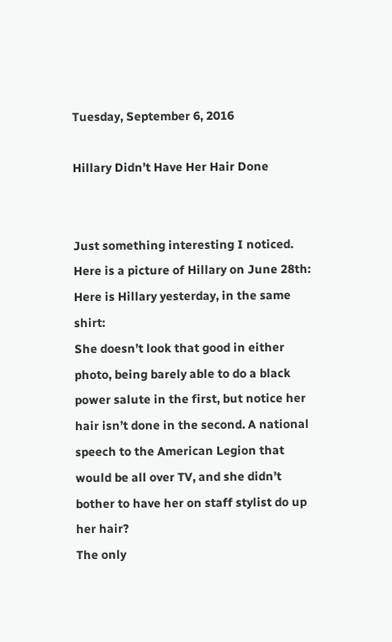Tuesday, September 6, 2016

Hillary Didn’t Have Her Hair Done


Just something interesting I noticed. Here is a picture of Hillary on June 28th:
Here is Hillary yesterday, in the same shirt:
She doesn’t look that good in either photo, being barely able to do a black power salute in the first, but notice her hair isn’t done in the second. A national speech to the American Legion that would be all over TV, and she didn’t bother to have her on staff stylist do up her hair?
The only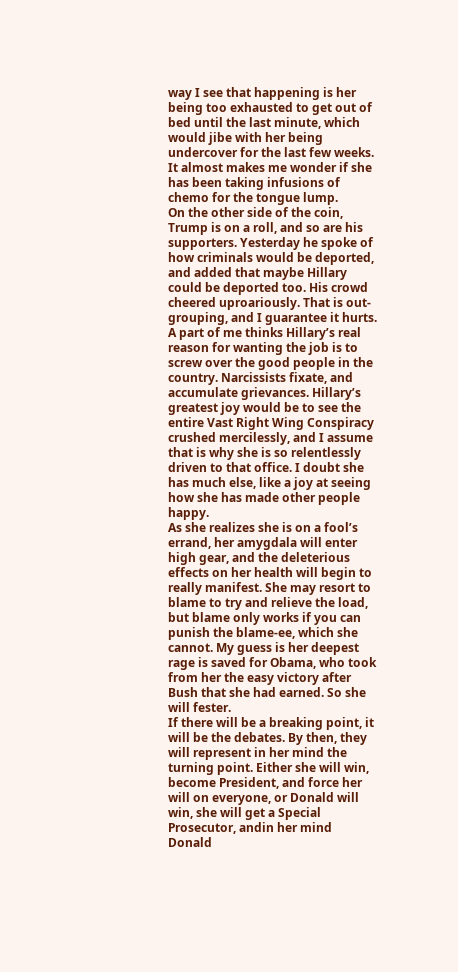way I see that happening is her being too exhausted to get out of bed until the last minute, which would jibe with her being undercover for the last few weeks. It almost makes me wonder if she has been taking infusions of chemo for the tongue lump.
On the other side of the coin, Trump is on a roll, and so are his supporters. Yesterday he spoke of how criminals would be deported, and added that maybe Hillary could be deported too. His crowd cheered uproariously. That is out-grouping, and I guarantee it hurts.
A part of me thinks Hillary’s real reason for wanting the job is to screw over the good people in the country. Narcissists fixate, and accumulate grievances. Hillary’s greatest joy would be to see the entire Vast Right Wing Conspiracy crushed mercilessly, and I assume that is why she is so relentlessly driven to that office. I doubt she has much else, like a joy at seeing how she has made other people happy.
As she realizes she is on a fool’s errand, her amygdala will enter high gear, and the deleterious effects on her health will begin to really manifest. She may resort to blame to try and relieve the load, but blame only works if you can punish the blame-ee, which she cannot. My guess is her deepest rage is saved for Obama, who took from her the easy victory after Bush that she had earned. So she will fester.
If there will be a breaking point, it will be the debates. By then, they will represent in her mind the turning point. Either she will win, become President, and force her will on everyone, or Donald will win, she will get a Special Prosecutor, andin her mind Donald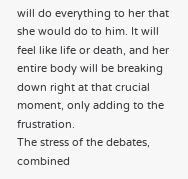will do everything to her that she would do to him. It will feel like life or death, and her entire body will be breaking down right at that crucial moment, only adding to the frustration.
The stress of the debates, combined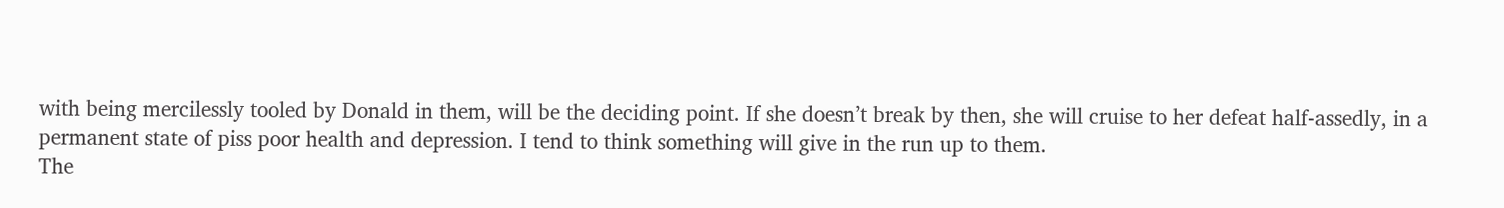with being mercilessly tooled by Donald in them, will be the deciding point. If she doesn’t break by then, she will cruise to her defeat half-assedly, in a permanent state of piss poor health and depression. I tend to think something will give in the run up to them.
The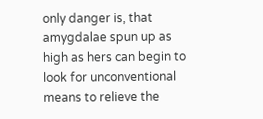only danger is, that amygdalae spun up as high as hers can begin to look for unconventional means to relieve the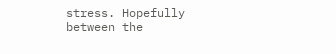stress. Hopefully between the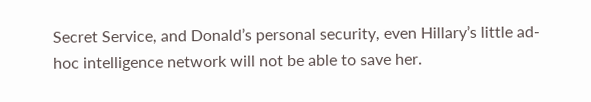Secret Service, and Donald’s personal security, even Hillary’s little ad-hoc intelligence network will not be able to save her.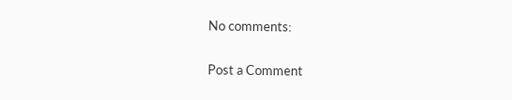No comments:

Post a Comment